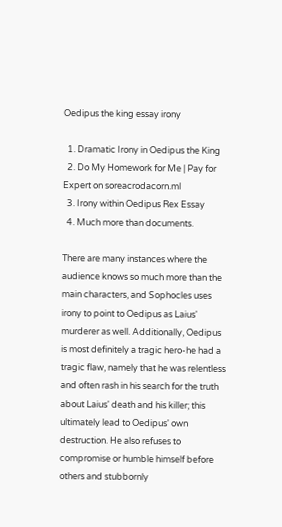Oedipus the king essay irony

  1. Dramatic Irony in Oedipus the King
  2. Do My Homework for Me | Pay for Expert on soreacrodacorn.ml
  3. Irony within Oedipus Rex Essay
  4. Much more than documents.

There are many instances where the audience knows so much more than the main characters, and Sophocles uses irony to point to Oedipus as Laius' murderer as well. Additionally, Oedipus is most definitely a tragic hero-he had a tragic flaw, namely that he was relentless and often rash in his search for the truth about Laius' death and his killer; this ultimately lead to Oedipus' own destruction. He also refuses to compromise or humble himself before others and stubbornly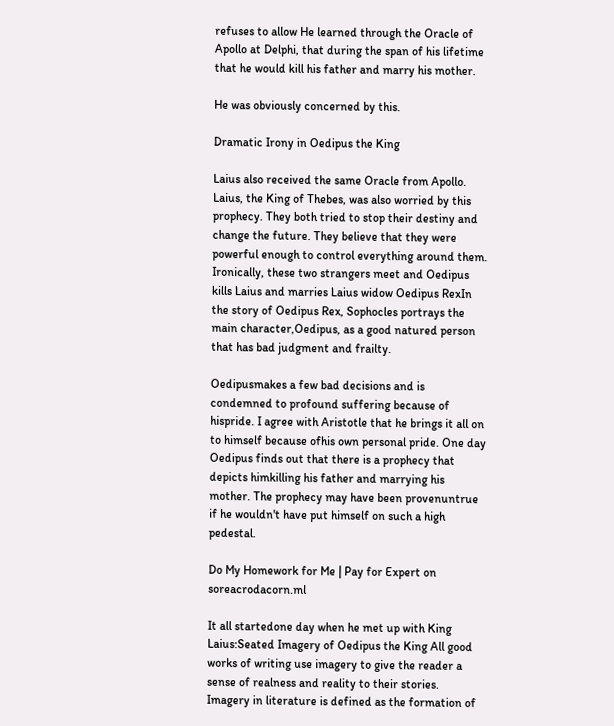refuses to allow He learned through the Oracle of Apollo at Delphi, that during the span of his lifetime that he would kill his father and marry his mother.

He was obviously concerned by this.

Dramatic Irony in Oedipus the King

Laius also received the same Oracle from Apollo. Laius, the King of Thebes, was also worried by this prophecy. They both tried to stop their destiny and change the future. They believe that they were powerful enough to control everything around them. Ironically, these two strangers meet and Oedipus kills Laius and marries Laius widow Oedipus RexIn the story of Oedipus Rex, Sophocles portrays the main character,Oedipus, as a good natured person that has bad judgment and frailty.

Oedipusmakes a few bad decisions and is condemned to profound suffering because of hispride. I agree with Aristotle that he brings it all on to himself because ofhis own personal pride. One day Oedipus finds out that there is a prophecy that depicts himkilling his father and marrying his mother. The prophecy may have been provenuntrue if he wouldn't have put himself on such a high pedestal.

Do My Homework for Me | Pay for Expert on soreacrodacorn.ml

It all startedone day when he met up with King Laius:Seated Imagery of Oedipus the King All good works of writing use imagery to give the reader a sense of realness and reality to their stories. Imagery in literature is defined as the formation of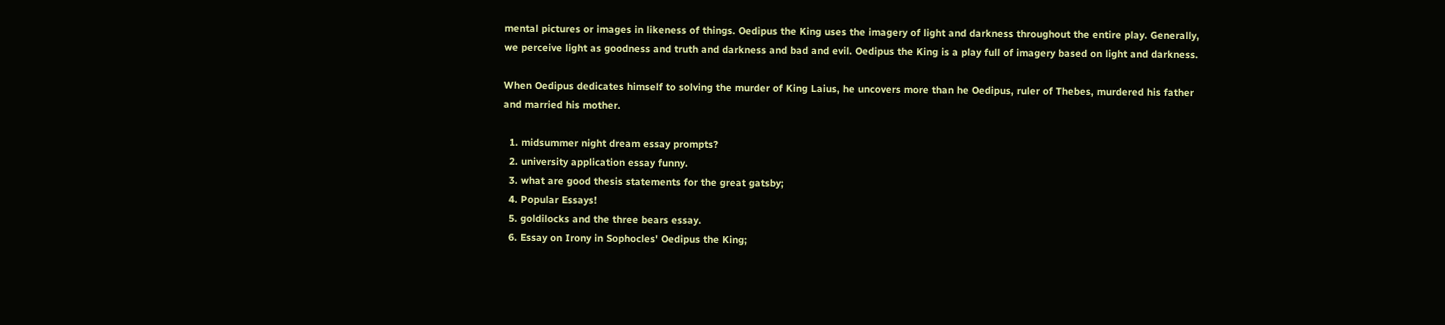mental pictures or images in likeness of things. Oedipus the King uses the imagery of light and darkness throughout the entire play. Generally, we perceive light as goodness and truth and darkness and bad and evil. Oedipus the King is a play full of imagery based on light and darkness.

When Oedipus dedicates himself to solving the murder of King Laius, he uncovers more than he Oedipus, ruler of Thebes, murdered his father and married his mother.

  1. midsummer night dream essay prompts?
  2. university application essay funny.
  3. what are good thesis statements for the great gatsby;
  4. Popular Essays!
  5. goldilocks and the three bears essay.
  6. Essay on Irony in Sophocles' Oedipus the King;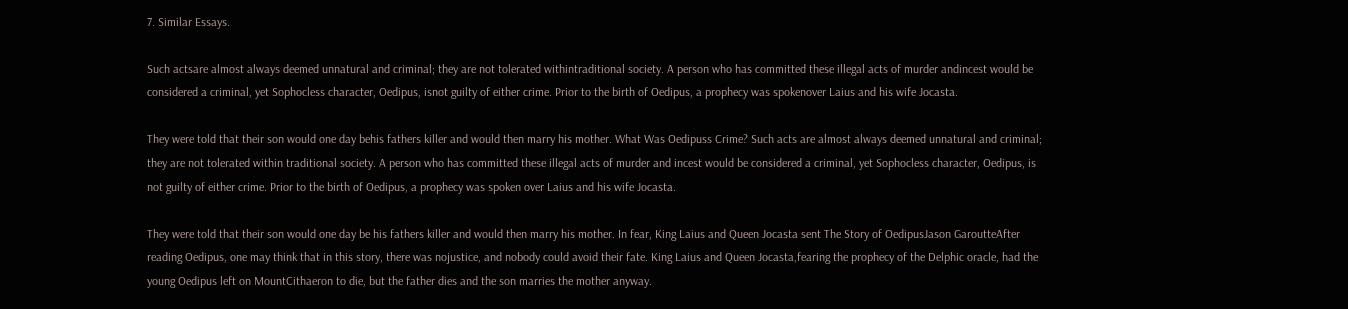7. Similar Essays.

Such actsare almost always deemed unnatural and criminal; they are not tolerated withintraditional society. A person who has committed these illegal acts of murder andincest would be considered a criminal, yet Sophocless character, Oedipus, isnot guilty of either crime. Prior to the birth of Oedipus, a prophecy was spokenover Laius and his wife Jocasta.

They were told that their son would one day behis fathers killer and would then marry his mother. What Was Oedipuss Crime? Such acts are almost always deemed unnatural and criminal; they are not tolerated within traditional society. A person who has committed these illegal acts of murder and incest would be considered a criminal, yet Sophocless character, Oedipus, is not guilty of either crime. Prior to the birth of Oedipus, a prophecy was spoken over Laius and his wife Jocasta.

They were told that their son would one day be his fathers killer and would then marry his mother. In fear, King Laius and Queen Jocasta sent The Story of OedipusJason GaroutteAfter reading Oedipus, one may think that in this story, there was nojustice, and nobody could avoid their fate. King Laius and Queen Jocasta,fearing the prophecy of the Delphic oracle, had the young Oedipus left on MountCithaeron to die, but the father dies and the son marries the mother anyway.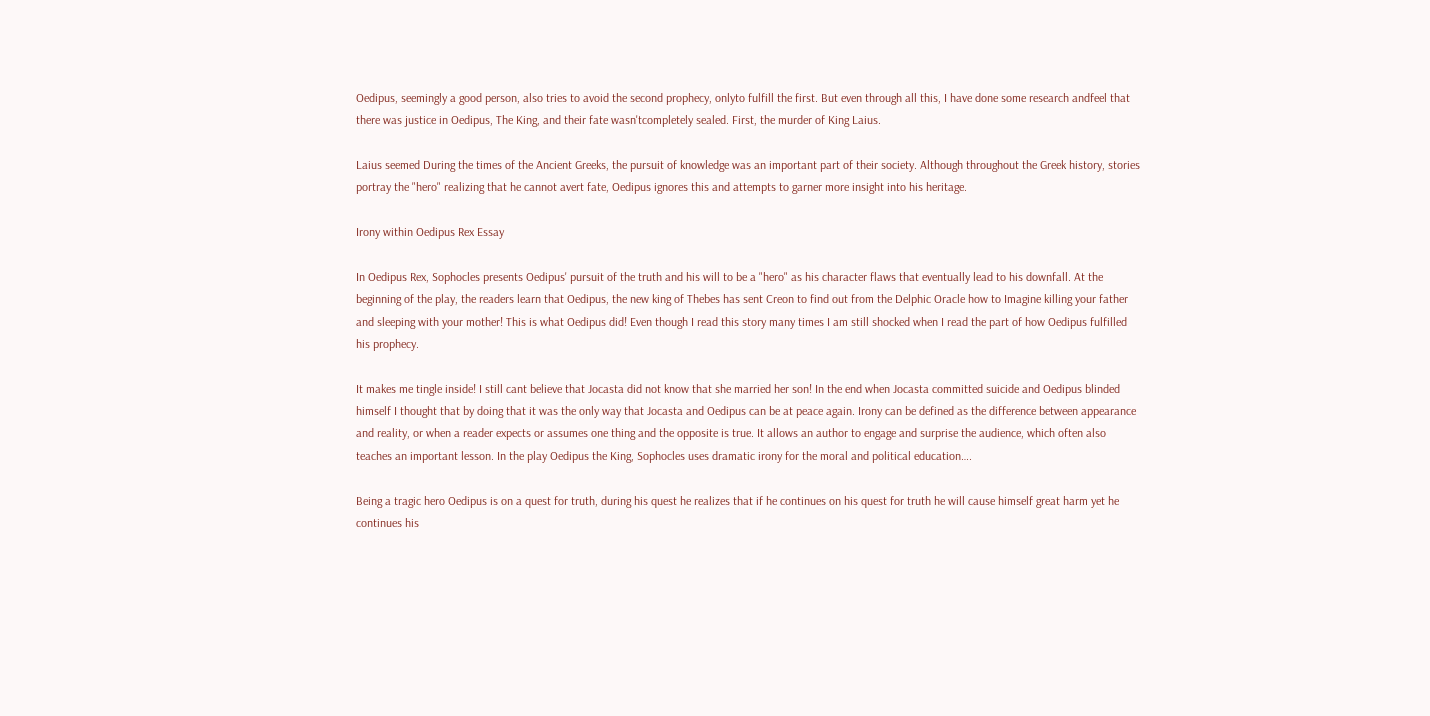Oedipus, seemingly a good person, also tries to avoid the second prophecy, onlyto fulfill the first. But even through all this, I have done some research andfeel that there was justice in Oedipus, The King, and their fate wasn'tcompletely sealed. First, the murder of King Laius.

Laius seemed During the times of the Ancient Greeks, the pursuit of knowledge was an important part of their society. Although throughout the Greek history, stories portray the "hero" realizing that he cannot avert fate, Oedipus ignores this and attempts to garner more insight into his heritage.

Irony within Oedipus Rex Essay

In Oedipus Rex, Sophocles presents Oedipus' pursuit of the truth and his will to be a "hero" as his character flaws that eventually lead to his downfall. At the beginning of the play, the readers learn that Oedipus, the new king of Thebes has sent Creon to find out from the Delphic Oracle how to Imagine killing your father and sleeping with your mother! This is what Oedipus did! Even though I read this story many times I am still shocked when I read the part of how Oedipus fulfilled his prophecy.

It makes me tingle inside! I still cant believe that Jocasta did not know that she married her son! In the end when Jocasta committed suicide and Oedipus blinded himself I thought that by doing that it was the only way that Jocasta and Oedipus can be at peace again. Irony can be defined as the difference between appearance and reality, or when a reader expects or assumes one thing and the opposite is true. It allows an author to engage and surprise the audience, which often also teaches an important lesson. In the play Oedipus the King, Sophocles uses dramatic irony for the moral and political education….

Being a tragic hero Oedipus is on a quest for truth, during his quest he realizes that if he continues on his quest for truth he will cause himself great harm yet he continues his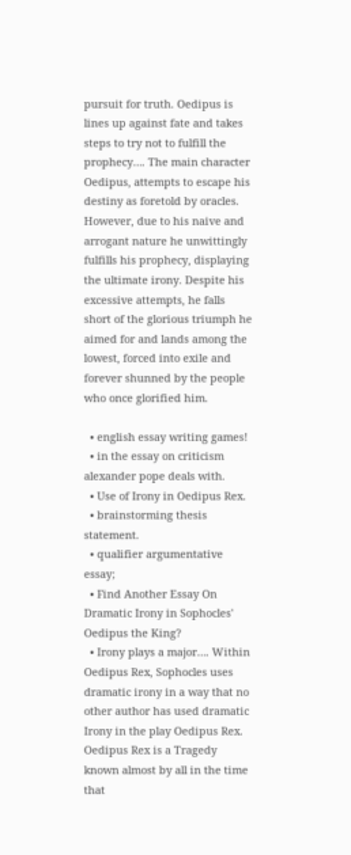pursuit for truth. Oedipus is lines up against fate and takes steps to try not to fulfill the prophecy…. The main character Oedipus, attempts to escape his destiny as foretold by oracles. However, due to his naive and arrogant nature he unwittingly fulfills his prophecy, displaying the ultimate irony. Despite his excessive attempts, he falls short of the glorious triumph he aimed for and lands among the lowest, forced into exile and forever shunned by the people who once glorified him.

  • english essay writing games!
  • in the essay on criticism alexander pope deals with.
  • Use of Irony in Oedipus Rex.
  • brainstorming thesis statement.
  • qualifier argumentative essay;
  • Find Another Essay On Dramatic Irony in Sophocles' Oedipus the King?
  • Irony plays a major…. Within Oedipus Rex, Sophocles uses dramatic irony in a way that no other author has used dramatic Irony in the play Oedipus Rex. Oedipus Rex is a Tragedy known almost by all in the time that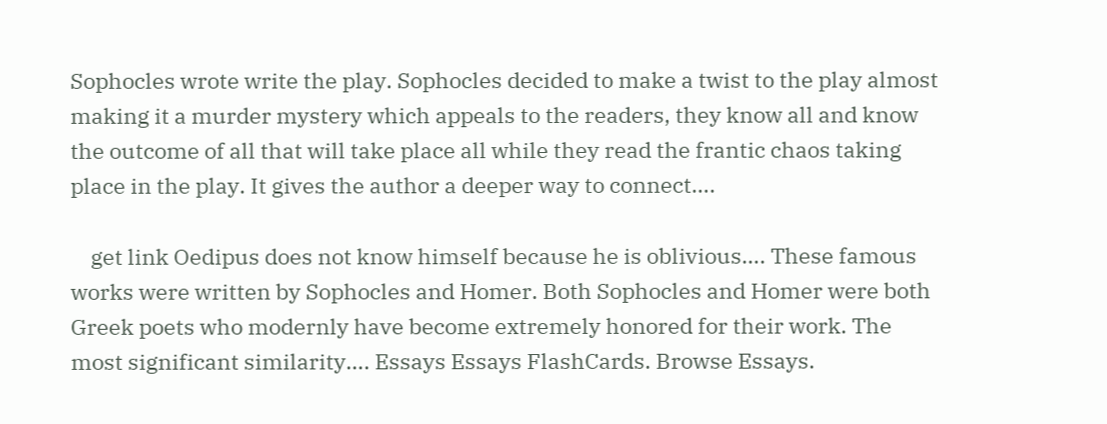Sophocles wrote write the play. Sophocles decided to make a twist to the play almost making it a murder mystery which appeals to the readers, they know all and know the outcome of all that will take place all while they read the frantic chaos taking place in the play. It gives the author a deeper way to connect….

    get link Oedipus does not know himself because he is oblivious…. These famous works were written by Sophocles and Homer. Both Sophocles and Homer were both Greek poets who modernly have become extremely honored for their work. The most significant similarity…. Essays Essays FlashCards. Browse Essays.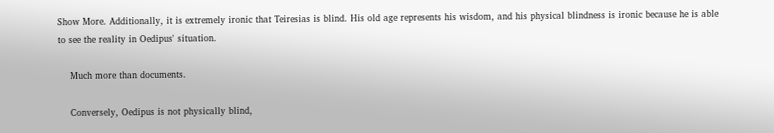Show More. Additionally, it is extremely ironic that Teiresias is blind. His old age represents his wisdom, and his physical blindness is ironic because he is able to see the reality in Oedipus' situation.

    Much more than documents.

    Conversely, Oedipus is not physically blind,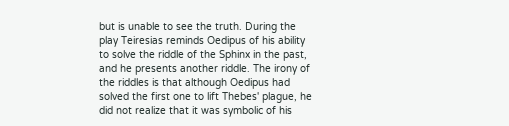but is unable to see the truth. During the play Teiresias reminds Oedipus of his ability to solve the riddle of the Sphinx in the past, and he presents another riddle. The irony of the riddles is that although Oedipus had solved the first one to lift Thebes' plague, he did not realize that it was symbolic of his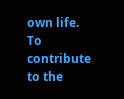own life. To contribute to the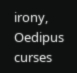irony, Oedipus curses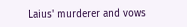Laius' murderer and vows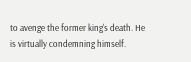to avenge the former king's death. He is virtually condemning himself.